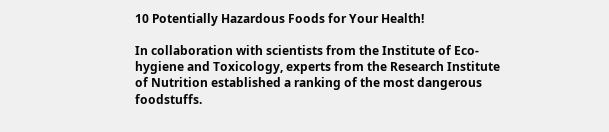10 Potentially Hazardous Foods for Your Health!

In collaboration with scientists from the Institute of Eco-hygiene and Toxicology, experts from the Research Institute of Nutrition established a ranking of the most dangerous foodstuffs.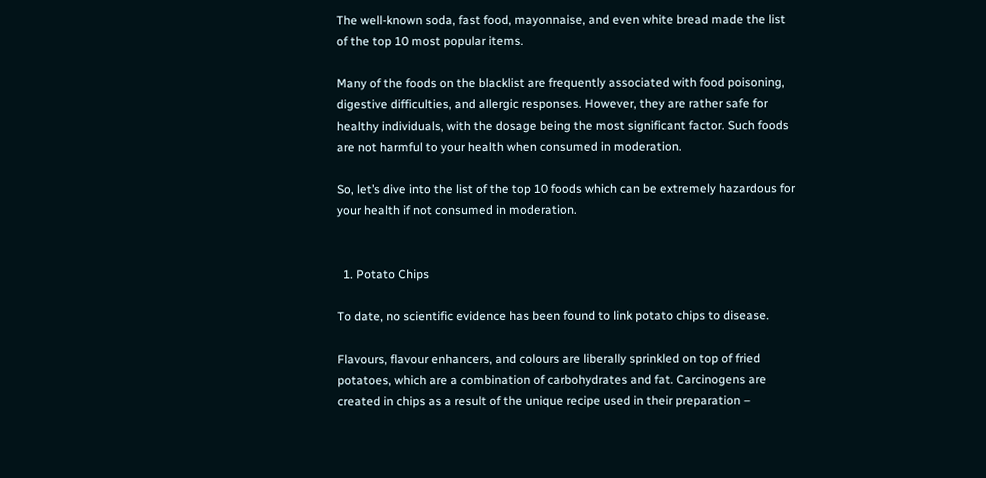The well-known soda, fast food, mayonnaise, and even white bread made the list of the top 10 most popular items.

Many of the foods on the blacklist are frequently associated with food poisoning, digestive difficulties, and allergic responses. However, they are rather safe for healthy individuals, with the dosage being the most significant factor. Such foods are not harmful to your health when consumed in moderation.

So, let’s dive into the list of the top 10 foods which can be extremely hazardous for your health if not consumed in moderation.


  1. Potato Chips

To date, no scientific evidence has been found to link potato chips to disease.

Flavours, flavour enhancers, and colours are liberally sprinkled on top of fried potatoes, which are a combination of carbohydrates and fat. Carcinogens are created in chips as a result of the unique recipe used in their preparation –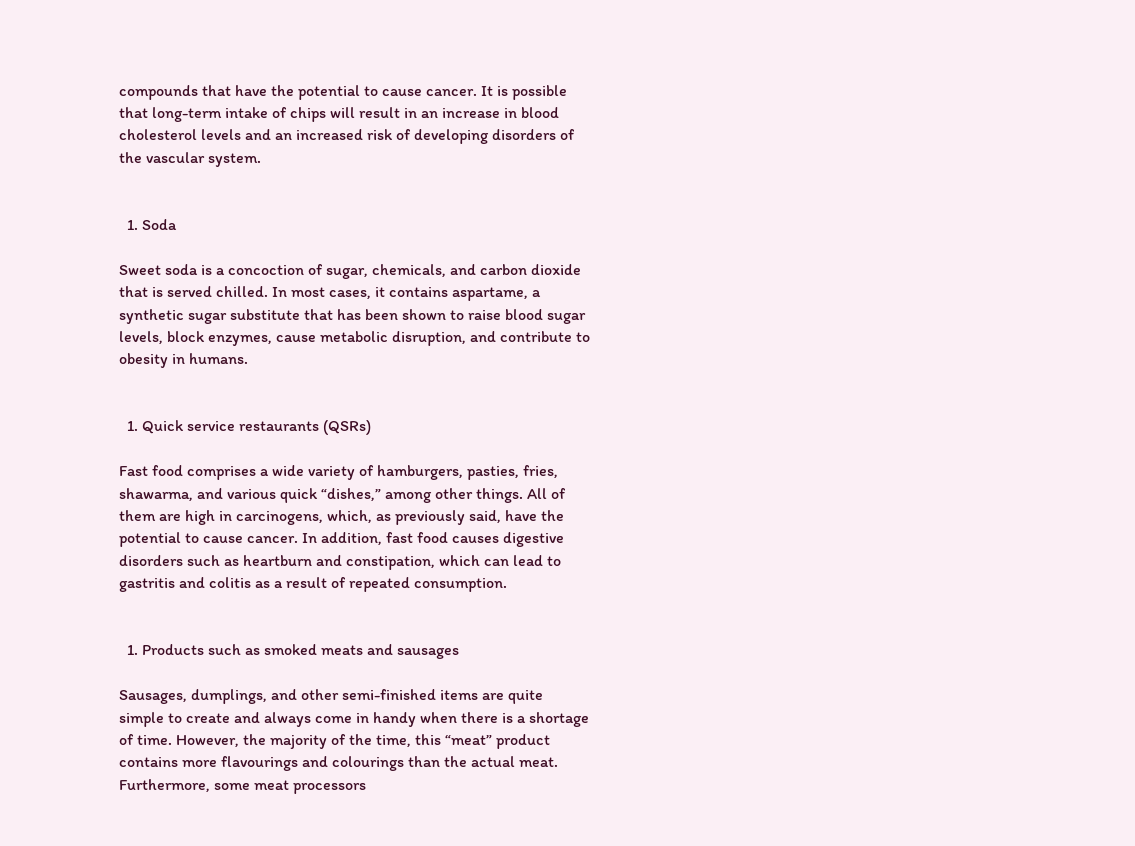compounds that have the potential to cause cancer. It is possible that long-term intake of chips will result in an increase in blood cholesterol levels and an increased risk of developing disorders of the vascular system.


  1. Soda

Sweet soda is a concoction of sugar, chemicals, and carbon dioxide that is served chilled. In most cases, it contains aspartame, a synthetic sugar substitute that has been shown to raise blood sugar levels, block enzymes, cause metabolic disruption, and contribute to obesity in humans.


  1. Quick service restaurants (QSRs)

Fast food comprises a wide variety of hamburgers, pasties, fries, shawarma, and various quick “dishes,” among other things. All of them are high in carcinogens, which, as previously said, have the potential to cause cancer. In addition, fast food causes digestive disorders such as heartburn and constipation, which can lead to gastritis and colitis as a result of repeated consumption.


  1. Products such as smoked meats and sausages

Sausages, dumplings, and other semi-finished items are quite simple to create and always come in handy when there is a shortage of time. However, the majority of the time, this “meat” product contains more flavourings and colourings than the actual meat. Furthermore, some meat processors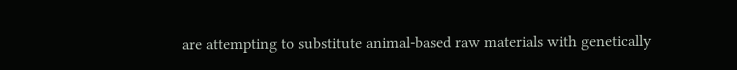are attempting to substitute animal-based raw materials with genetically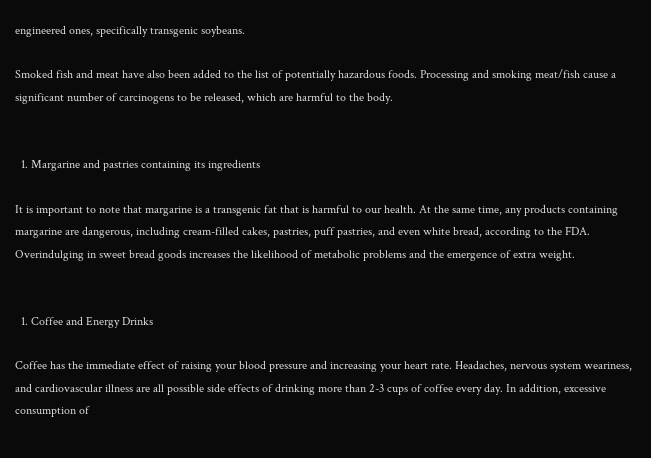engineered ones, specifically transgenic soybeans.

Smoked fish and meat have also been added to the list of potentially hazardous foods. Processing and smoking meat/fish cause a significant number of carcinogens to be released, which are harmful to the body.


  1. Margarine and pastries containing its ingredients

It is important to note that margarine is a transgenic fat that is harmful to our health. At the same time, any products containing margarine are dangerous, including cream-filled cakes, pastries, puff pastries, and even white bread, according to the FDA. Overindulging in sweet bread goods increases the likelihood of metabolic problems and the emergence of extra weight.


  1. Coffee and Energy Drinks

Coffee has the immediate effect of raising your blood pressure and increasing your heart rate. Headaches, nervous system weariness, and cardiovascular illness are all possible side effects of drinking more than 2-3 cups of coffee every day. In addition, excessive consumption of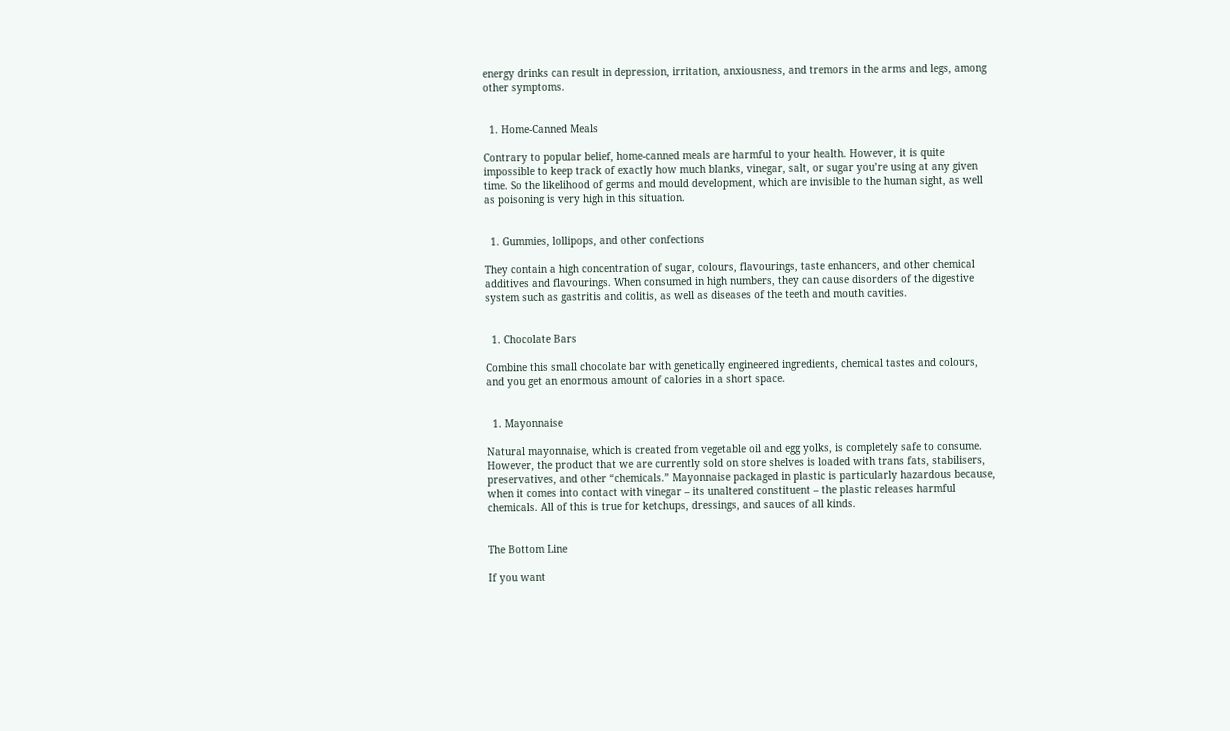energy drinks can result in depression, irritation, anxiousness, and tremors in the arms and legs, among other symptoms.


  1. Home-Canned Meals

Contrary to popular belief, home-canned meals are harmful to your health. However, it is quite impossible to keep track of exactly how much blanks, vinegar, salt, or sugar you’re using at any given time. So the likelihood of germs and mould development, which are invisible to the human sight, as well as poisoning is very high in this situation.


  1. Gummies, lollipops, and other confections

They contain a high concentration of sugar, colours, flavourings, taste enhancers, and other chemical additives and flavourings. When consumed in high numbers, they can cause disorders of the digestive system such as gastritis and colitis, as well as diseases of the teeth and mouth cavities.


  1. Chocolate Bars

Combine this small chocolate bar with genetically engineered ingredients, chemical tastes and colours, and you get an enormous amount of calories in a short space.


  1. Mayonnaise

Natural mayonnaise, which is created from vegetable oil and egg yolks, is completely safe to consume. However, the product that we are currently sold on store shelves is loaded with trans fats, stabilisers, preservatives, and other “chemicals.” Mayonnaise packaged in plastic is particularly hazardous because, when it comes into contact with vinegar – its unaltered constituent – the plastic releases harmful chemicals. All of this is true for ketchups, dressings, and sauces of all kinds.


The Bottom Line

If you want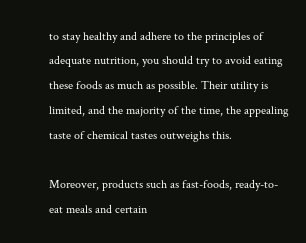to stay healthy and adhere to the principles of adequate nutrition, you should try to avoid eating these foods as much as possible. Their utility is limited, and the majority of the time, the appealing taste of chemical tastes outweighs this.

Moreover, products such as fast-foods, ready-to-eat meals and certain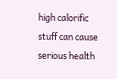high calorific stuff can cause serious health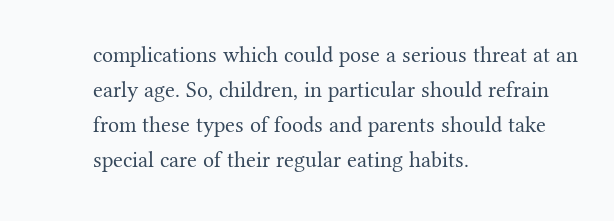complications which could pose a serious threat at an early age. So, children, in particular should refrain from these types of foods and parents should take special care of their regular eating habits.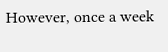However, once a week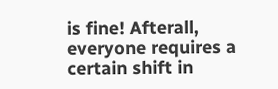is fine! Afterall, everyone requires a certain shift in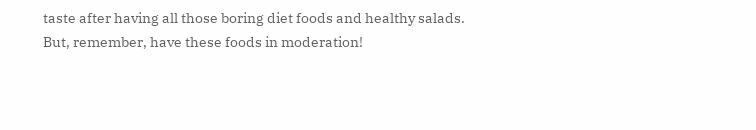taste after having all those boring diet foods and healthy salads. But, remember, have these foods in moderation!